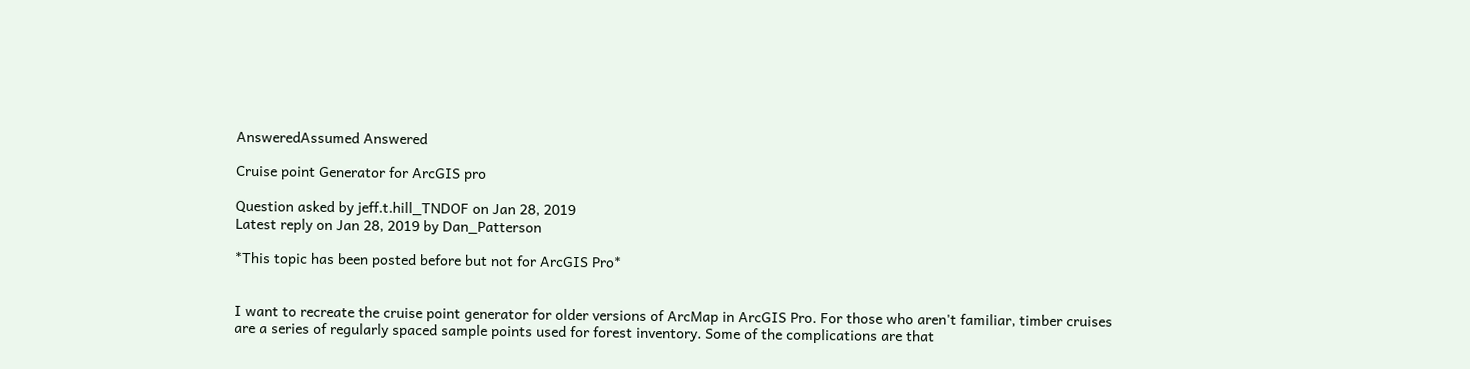AnsweredAssumed Answered

Cruise point Generator for ArcGIS pro

Question asked by jeff.t.hill_TNDOF on Jan 28, 2019
Latest reply on Jan 28, 2019 by Dan_Patterson

*This topic has been posted before but not for ArcGIS Pro*


I want to recreate the cruise point generator for older versions of ArcMap in ArcGIS Pro. For those who aren't familiar, timber cruises are a series of regularly spaced sample points used for forest inventory. Some of the complications are that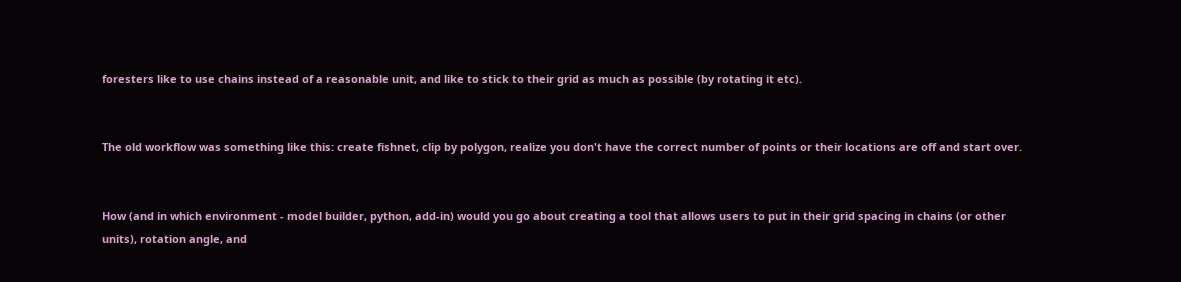foresters like to use chains instead of a reasonable unit, and like to stick to their grid as much as possible (by rotating it etc).


The old workflow was something like this: create fishnet, clip by polygon, realize you don't have the correct number of points or their locations are off and start over.


How (and in which environment - model builder, python, add-in) would you go about creating a tool that allows users to put in their grid spacing in chains (or other units), rotation angle, and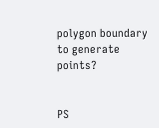polygon boundary to generate points?


PS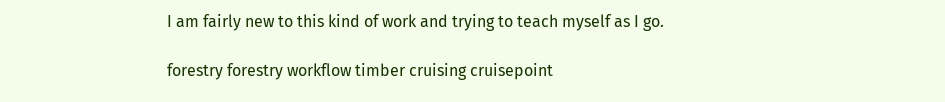I am fairly new to this kind of work and trying to teach myself as I go.

forestry forestry workflow timber cruising cruisepoint